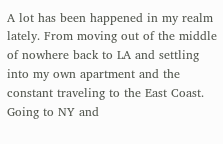A lot has been happened in my realm lately. From moving out of the middle of nowhere back to LA and settling into my own apartment and the constant traveling to the East Coast. Going to NY and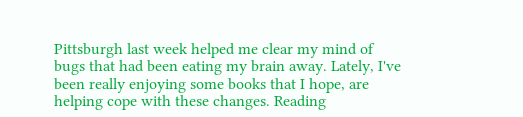Pittsburgh last week helped me clear my mind of bugs that had been eating my brain away. Lately, I've been really enjoying some books that I hope, are helping cope with these changes. Reading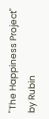"The Happiness Project" by Rubin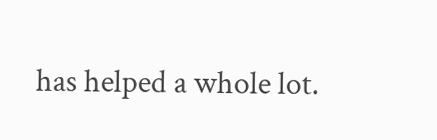has helped a whole lot.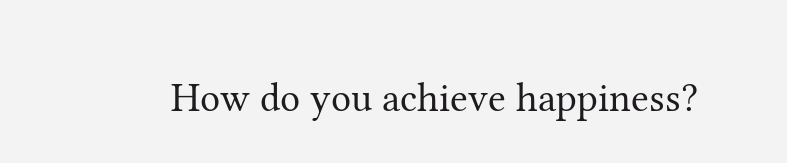How do you achieve happiness?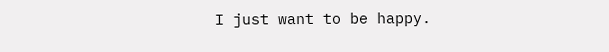I just want to be happy.